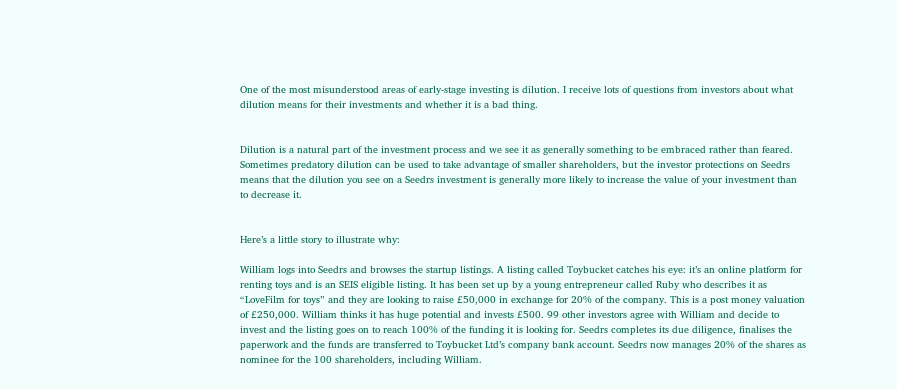One of the most misunderstood areas of early-stage investing is dilution. I receive lots of questions from investors about what dilution means for their investments and whether it is a bad thing.


Dilution is a natural part of the investment process and we see it as generally something to be embraced rather than feared. Sometimes predatory dilution can be used to take advantage of smaller shareholders, but the investor protections on Seedrs means that the dilution you see on a Seedrs investment is generally more likely to increase the value of your investment than to decrease it.


Here’s a little story to illustrate why:

William logs into Seedrs and browses the startup listings. A listing called Toybucket catches his eye: it’s an online platform for renting toys and is an SEIS eligible listing. It has been set up by a young entrepreneur called Ruby who describes it as “LoveFilm for toys” and they are looking to raise £50,000 in exchange for 20% of the company. This is a post money valuation of £250,000. William thinks it has huge potential and invests £500. 99 other investors agree with William and decide to invest and the listing goes on to reach 100% of the funding it is looking for. Seedrs completes its due diligence, finalises the paperwork and the funds are transferred to Toybucket Ltd’s company bank account. Seedrs now manages 20% of the shares as nominee for the 100 shareholders, including William.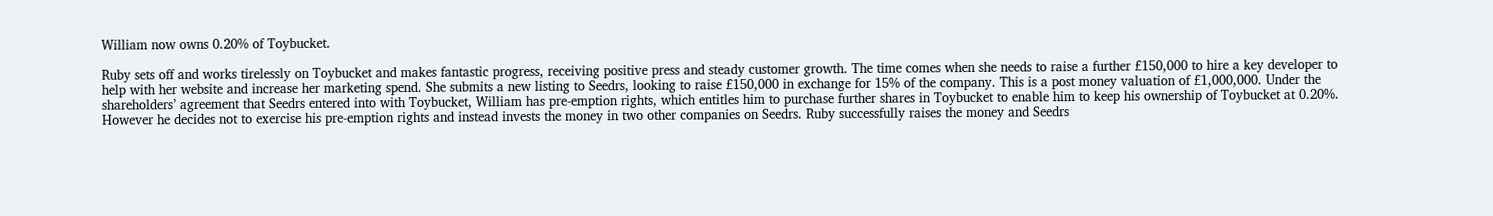William now owns 0.20% of Toybucket.

Ruby sets off and works tirelessly on Toybucket and makes fantastic progress, receiving positive press and steady customer growth. The time comes when she needs to raise a further £150,000 to hire a key developer to help with her website and increase her marketing spend. She submits a new listing to Seedrs, looking to raise £150,000 in exchange for 15% of the company. This is a post money valuation of £1,000,000. Under the shareholders’ agreement that Seedrs entered into with Toybucket, William has pre-emption rights, which entitles him to purchase further shares in Toybucket to enable him to keep his ownership of Toybucket at 0.20%. However he decides not to exercise his pre-emption rights and instead invests the money in two other companies on Seedrs. Ruby successfully raises the money and Seedrs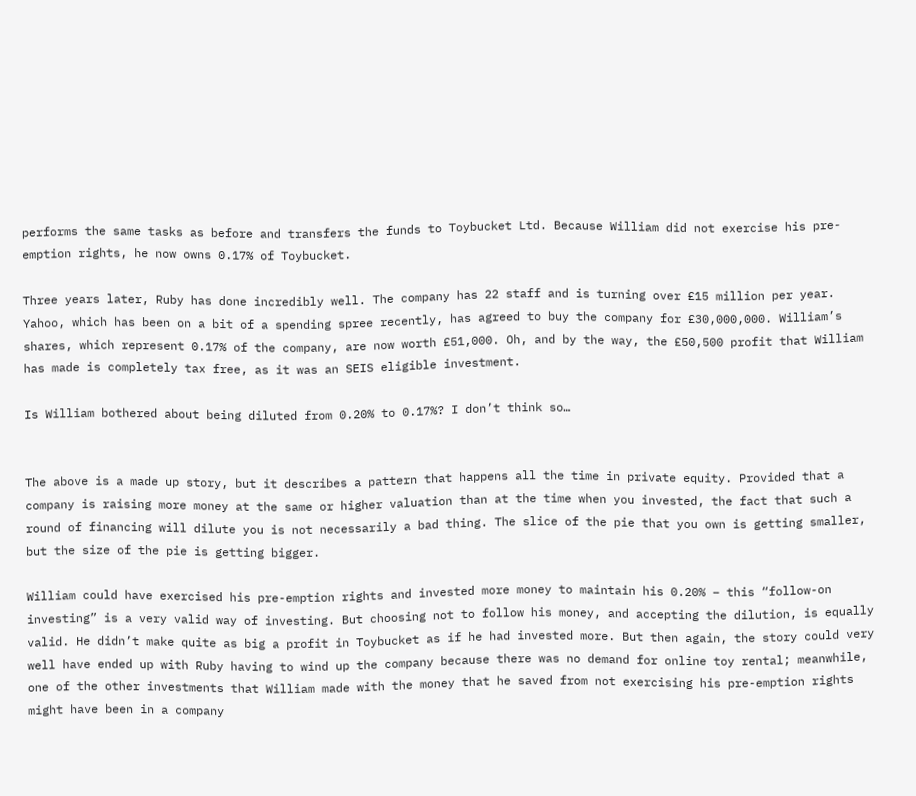performs the same tasks as before and transfers the funds to Toybucket Ltd. Because William did not exercise his pre-emption rights, he now owns 0.17% of Toybucket.

Three years later, Ruby has done incredibly well. The company has 22 staff and is turning over £15 million per year. Yahoo, which has been on a bit of a spending spree recently, has agreed to buy the company for £30,000,000. William’s shares, which represent 0.17% of the company, are now worth £51,000. Oh, and by the way, the £50,500 profit that William has made is completely tax free, as it was an SEIS eligible investment.

Is William bothered about being diluted from 0.20% to 0.17%? I don’t think so…


The above is a made up story, but it describes a pattern that happens all the time in private equity. Provided that a company is raising more money at the same or higher valuation than at the time when you invested, the fact that such a round of financing will dilute you is not necessarily a bad thing. The slice of the pie that you own is getting smaller, but the size of the pie is getting bigger.

William could have exercised his pre-emption rights and invested more money to maintain his 0.20% – this “follow-on investing” is a very valid way of investing. But choosing not to follow his money, and accepting the dilution, is equally valid. He didn’t make quite as big a profit in Toybucket as if he had invested more. But then again, the story could very well have ended up with Ruby having to wind up the company because there was no demand for online toy rental; meanwhile, one of the other investments that William made with the money that he saved from not exercising his pre-emption rights might have been in a company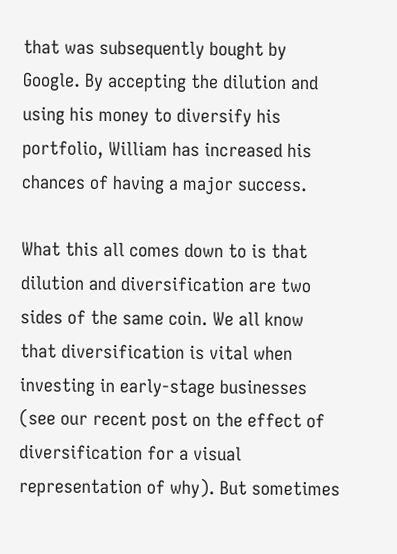that was subsequently bought by Google. By accepting the dilution and using his money to diversify his portfolio, William has increased his chances of having a major success.

What this all comes down to is that dilution and diversification are two sides of the same coin. We all know that diversification is vital when investing in early-stage businesses (see our recent post on the effect of diversification for a visual representation of why). But sometimes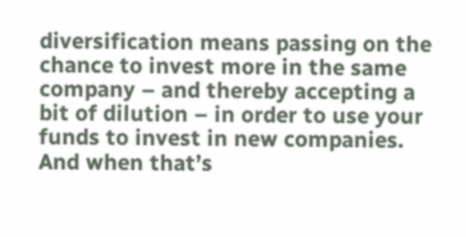diversification means passing on the chance to invest more in the same company – and thereby accepting a bit of dilution – in order to use your funds to invest in new companies. And when that’s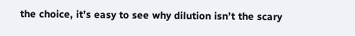the choice, it’s easy to see why dilution isn’t the scary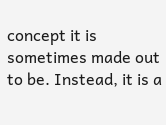concept it is sometimes made out to be. Instead, it is a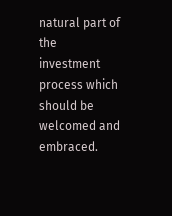natural part of the investment process which should be welcomed and embraced.